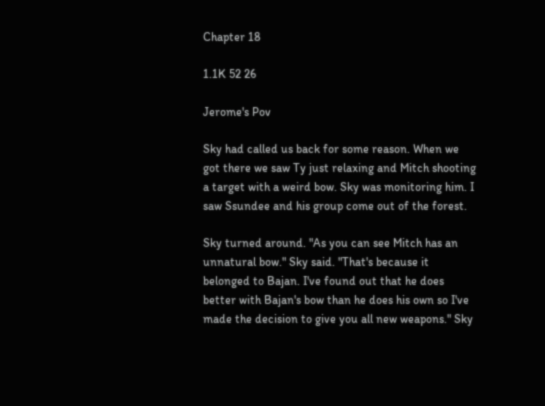Chapter 18

1.1K 52 26

Jerome's Pov

Sky had called us back for some reason. When we got there we saw Ty just relaxing and Mitch shooting a target with a weird bow. Sky was monitoring him. I saw Ssundee and his group come out of the forest.

Sky turned around. "As you can see Mitch has an unnatural bow." Sky said. "That's because it belonged to Bajan. I've found out that he does better with Bajan's bow than he does his own so I've made the decision to give you all new weapons." Sky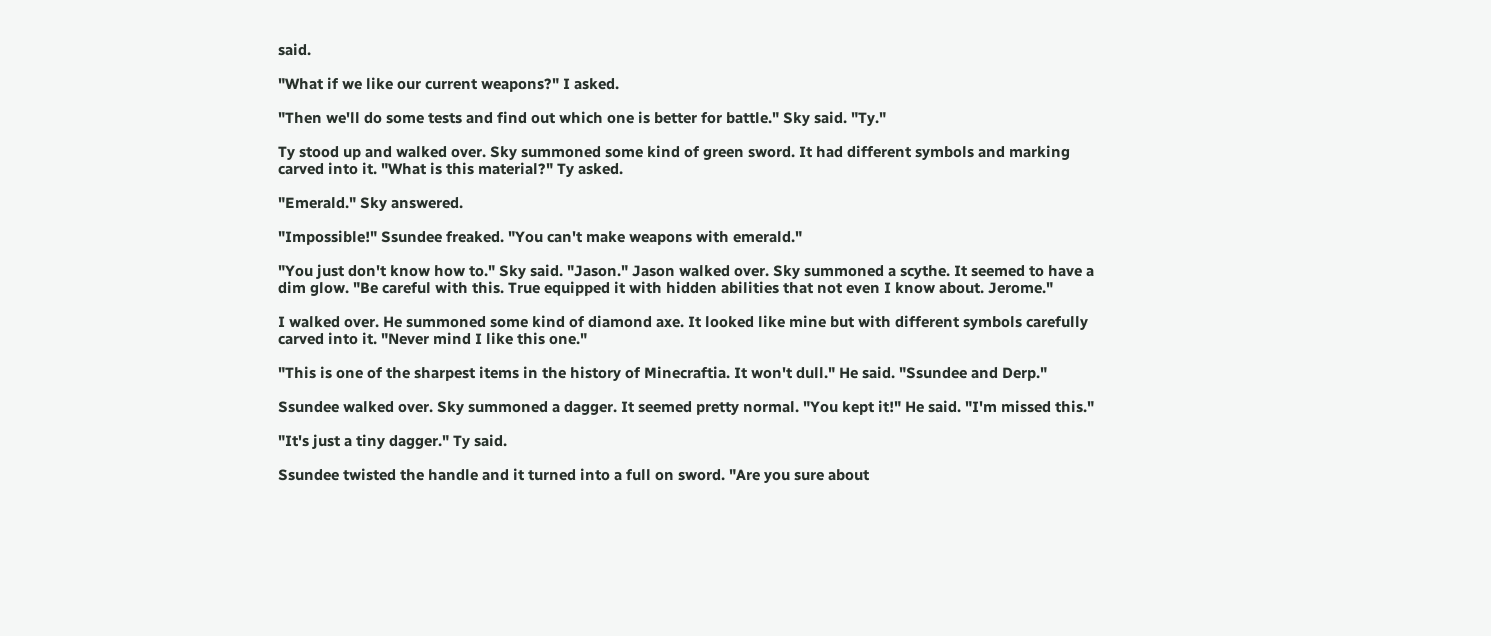said.

"What if we like our current weapons?" I asked.

"Then we'll do some tests and find out which one is better for battle." Sky said. "Ty."

Ty stood up and walked over. Sky summoned some kind of green sword. It had different symbols and marking carved into it. "What is this material?" Ty asked.

"Emerald." Sky answered.

"Impossible!" Ssundee freaked. "You can't make weapons with emerald."

"You just don't know how to." Sky said. "Jason." Jason walked over. Sky summoned a scythe. It seemed to have a dim glow. "Be careful with this. True equipped it with hidden abilities that not even I know about. Jerome."

I walked over. He summoned some kind of diamond axe. It looked like mine but with different symbols carefully carved into it. "Never mind I like this one."

"This is one of the sharpest items in the history of Minecraftia. It won't dull." He said. "Ssundee and Derp."

Ssundee walked over. Sky summoned a dagger. It seemed pretty normal. "You kept it!" He said. "I'm missed this."

"It's just a tiny dagger." Ty said.

Ssundee twisted the handle and it turned into a full on sword. "Are you sure about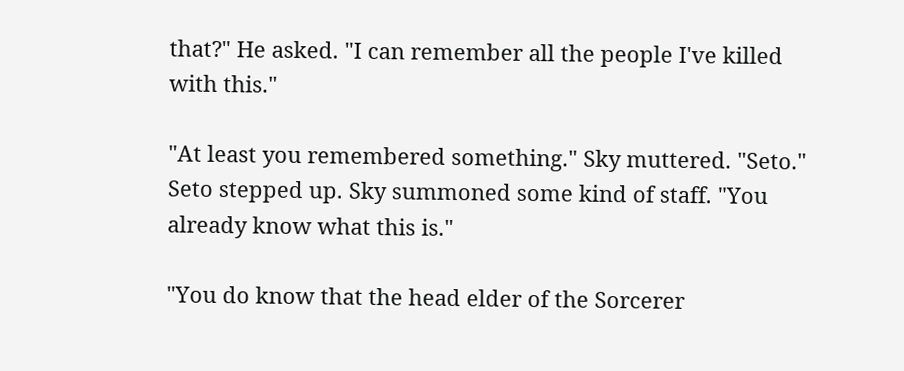that?" He asked. "I can remember all the people I've killed with this."

"At least you remembered something." Sky muttered. "Seto." Seto stepped up. Sky summoned some kind of staff. "You already know what this is."

"You do know that the head elder of the Sorcerer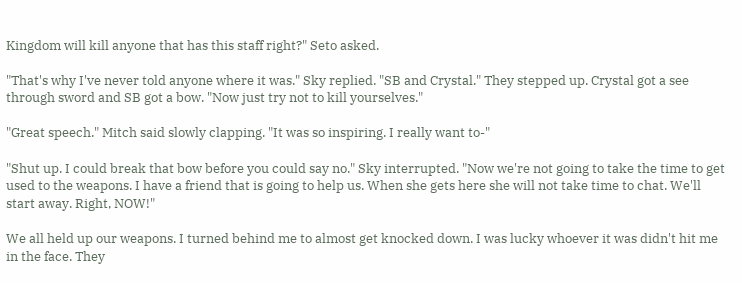Kingdom will kill anyone that has this staff right?" Seto asked.

"That's why I've never told anyone where it was." Sky replied. "SB and Crystal." They stepped up. Crystal got a see through sword and SB got a bow. "Now just try not to kill yourselves."

"Great speech." Mitch said slowly clapping. "It was so inspiring. I really want to-"

"Shut up. I could break that bow before you could say no." Sky interrupted. "Now we're not going to take the time to get used to the weapons. I have a friend that is going to help us. When she gets here she will not take time to chat. We'll start away. Right, NOW!"

We all held up our weapons. I turned behind me to almost get knocked down. I was lucky whoever it was didn't hit me in the face. They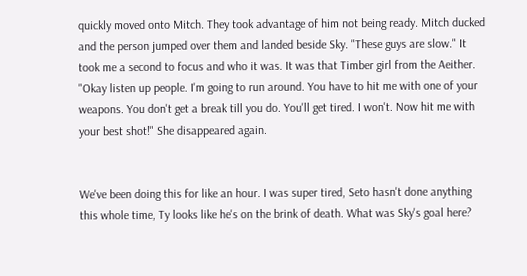quickly moved onto Mitch. They took advantage of him not being ready. Mitch ducked and the person jumped over them and landed beside Sky. "These guys are slow." It took me a second to focus and who it was. It was that Timber girl from the Aeither. "Okay listen up people. I'm going to run around. You have to hit me with one of your weapons. You don't get a break till you do. You'll get tired. I won't. Now hit me with your best shot!" She disappeared again.


We've been doing this for like an hour. I was super tired, Seto hasn't done anything this whole time, Ty looks like he's on the brink of death. What was Sky's goal here?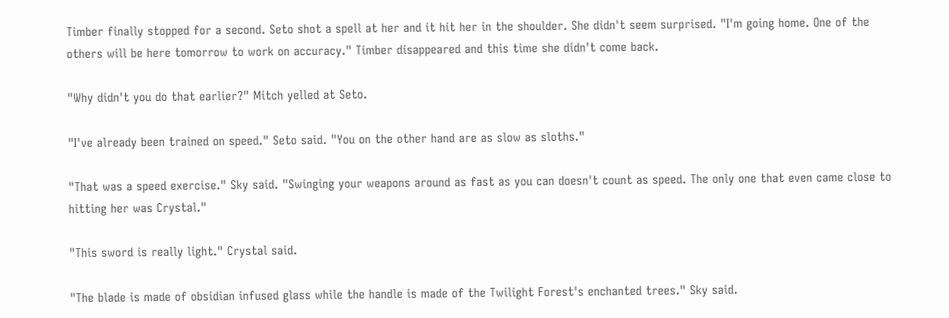Timber finally stopped for a second. Seto shot a spell at her and it hit her in the shoulder. She didn't seem surprised. "I'm going home. One of the others will be here tomorrow to work on accuracy." Timber disappeared and this time she didn't come back.

"Why didn't you do that earlier?" Mitch yelled at Seto.

"I've already been trained on speed." Seto said. "You on the other hand are as slow as sloths."

"That was a speed exercise." Sky said. "Swinging your weapons around as fast as you can doesn't count as speed. The only one that even came close to hitting her was Crystal."

"This sword is really light." Crystal said.

"The blade is made of obsidian infused glass while the handle is made of the Twilight Forest's enchanted trees." Sky said.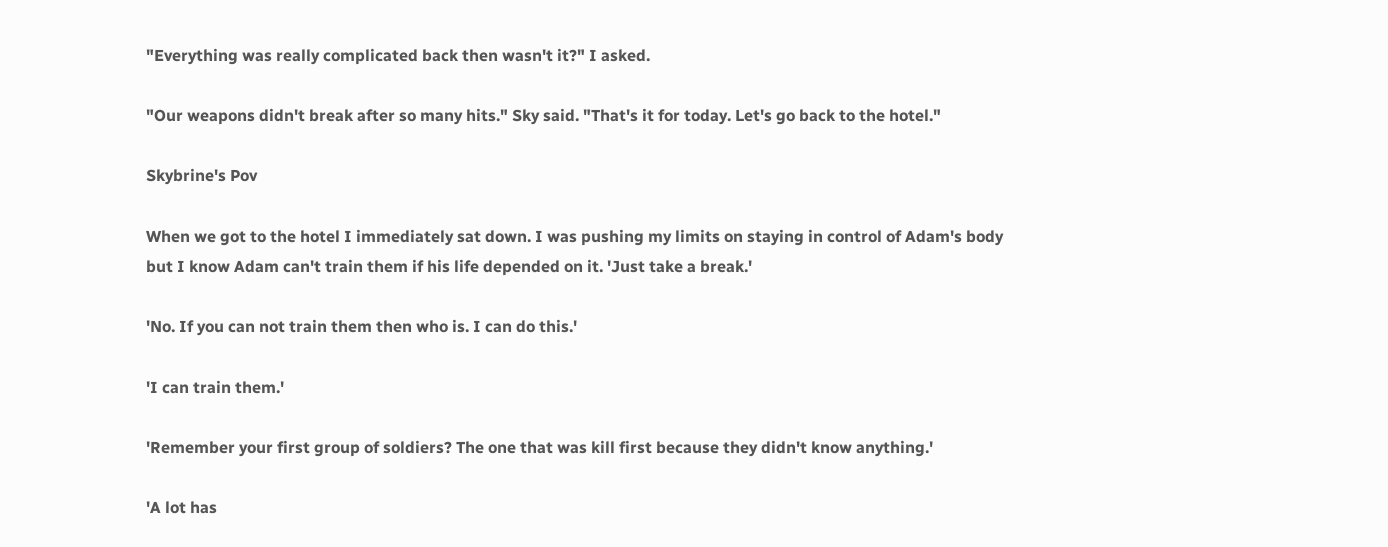"Everything was really complicated back then wasn't it?" I asked.

"Our weapons didn't break after so many hits." Sky said. "That's it for today. Let's go back to the hotel."

Skybrine's Pov

When we got to the hotel I immediately sat down. I was pushing my limits on staying in control of Adam's body but I know Adam can't train them if his life depended on it. 'Just take a break.'

'No. If you can not train them then who is. I can do this.'

'I can train them.'

'Remember your first group of soldiers? The one that was kill first because they didn't know anything.'

'A lot has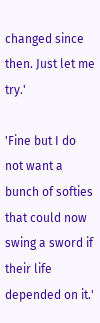changed since then. Just let me try.'

'Fine but I do not want a bunch of softies that could now swing a sword if their life depended on it.'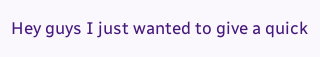Hey guys I just wanted to give a quick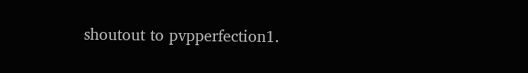shoutout to pvpperfection1.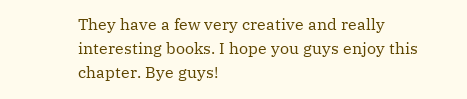They have a few very creative and really interesting books. I hope you guys enjoy this chapter. Bye guys!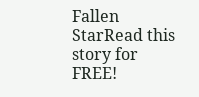Fallen StarRead this story for FREE!